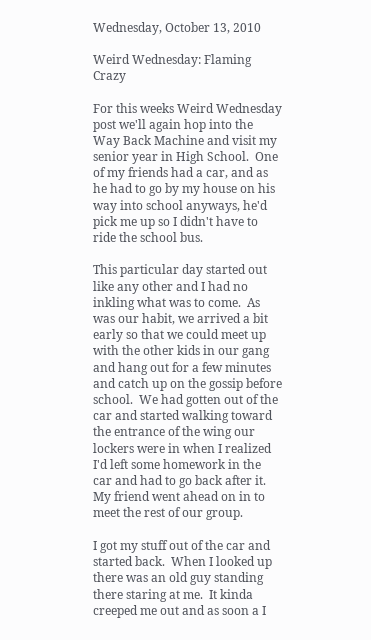Wednesday, October 13, 2010

Weird Wednesday: Flaming Crazy

For this weeks Weird Wednesday post we'll again hop into the Way Back Machine and visit my senior year in High School.  One of my friends had a car, and as he had to go by my house on his way into school anyways, he'd pick me up so I didn't have to ride the school bus.

This particular day started out like any other and I had no inkling what was to come.  As was our habit, we arrived a bit early so that we could meet up with the other kids in our gang and hang out for a few minutes and catch up on the gossip before school.  We had gotten out of the car and started walking toward the entrance of the wing our lockers were in when I realized I'd left some homework in the car and had to go back after it.  My friend went ahead on in to meet the rest of our group.

I got my stuff out of the car and started back.  When I looked up there was an old guy standing there staring at me.  It kinda creeped me out and as soon a I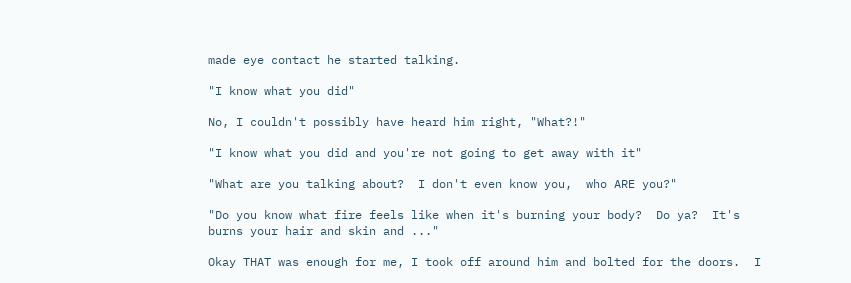made eye contact he started talking.

"I know what you did"

No, I couldn't possibly have heard him right, "What?!"

"I know what you did and you're not going to get away with it"

"What are you talking about?  I don't even know you,  who ARE you?"

"Do you know what fire feels like when it's burning your body?  Do ya?  It's burns your hair and skin and ..."

Okay THAT was enough for me, I took off around him and bolted for the doors.  I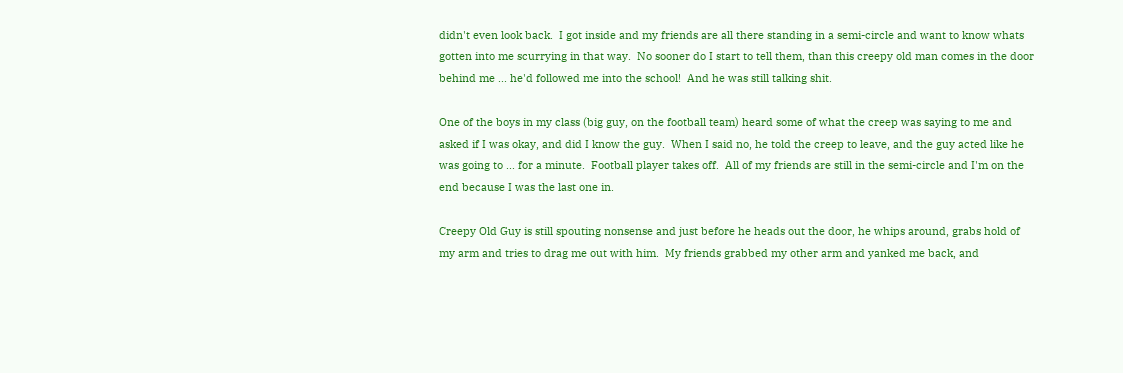didn't even look back.  I got inside and my friends are all there standing in a semi-circle and want to know whats gotten into me scurrying in that way.  No sooner do I start to tell them, than this creepy old man comes in the door behind me ... he'd followed me into the school!  And he was still talking shit.

One of the boys in my class (big guy, on the football team) heard some of what the creep was saying to me and asked if I was okay, and did I know the guy.  When I said no, he told the creep to leave, and the guy acted like he was going to ... for a minute.  Football player takes off.  All of my friends are still in the semi-circle and I'm on the end because I was the last one in.

Creepy Old Guy is still spouting nonsense and just before he heads out the door, he whips around, grabs hold of my arm and tries to drag me out with him.  My friends grabbed my other arm and yanked me back, and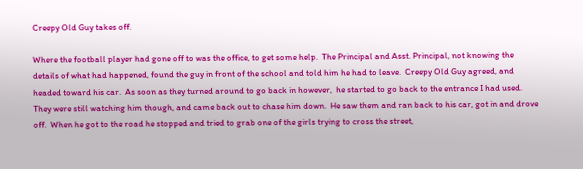Creepy Old Guy takes off.

Where the football player had gone off to was the office, to get some help.  The Principal and Asst. Principal, not knowing the details of what had happened, found the guy in front of the school and told him he had to leave.  Creepy Old Guy agreed, and headed toward his car.  As soon as they turned around to go back in however,  he started to go back to the entrance I had used.  They were still watching him though, and came back out to chase him down.  He saw them and ran back to his car, got in and drove off.  When he got to the road he stopped and tried to grab one of the girls trying to cross the street,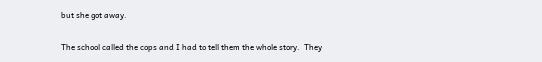but she got away.

The school called the cops and I had to tell them the whole story.  They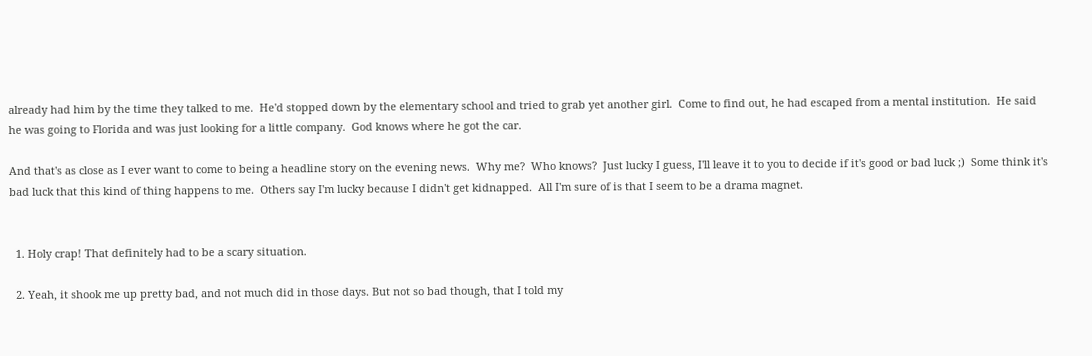already had him by the time they talked to me.  He'd stopped down by the elementary school and tried to grab yet another girl.  Come to find out, he had escaped from a mental institution.  He said he was going to Florida and was just looking for a little company.  God knows where he got the car.

And that's as close as I ever want to come to being a headline story on the evening news.  Why me?  Who knows?  Just lucky I guess, I'll leave it to you to decide if it's good or bad luck ;)  Some think it's bad luck that this kind of thing happens to me.  Others say I'm lucky because I didn't get kidnapped.  All I'm sure of is that I seem to be a drama magnet.


  1. Holy crap! That definitely had to be a scary situation.

  2. Yeah, it shook me up pretty bad, and not much did in those days. But not so bad though, that I told my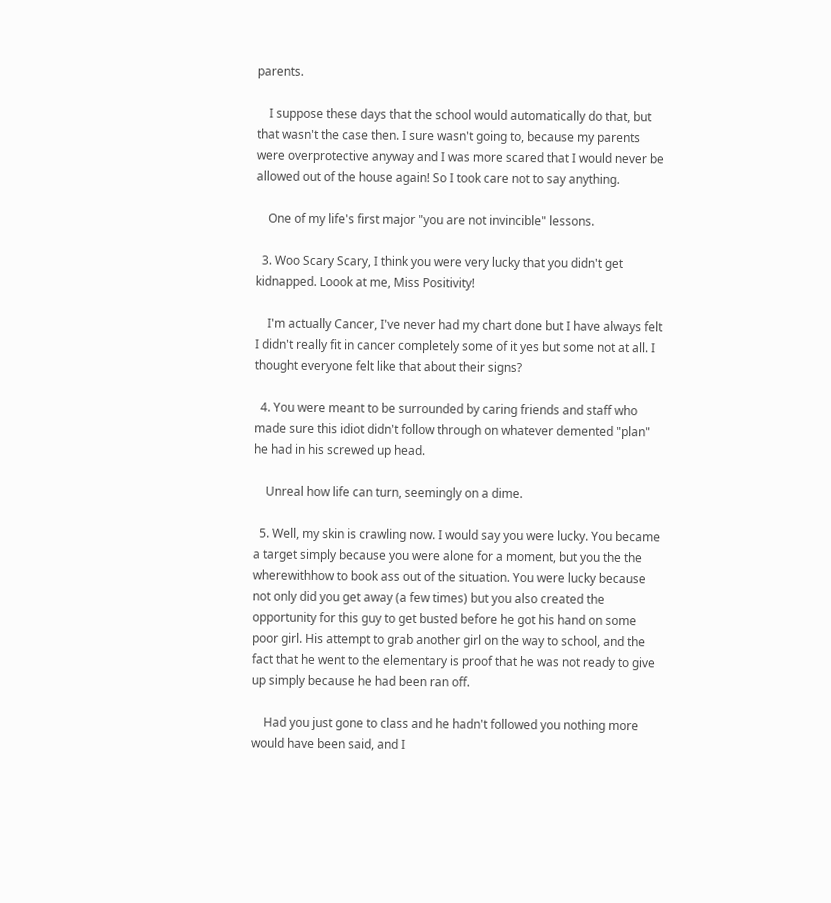parents.

    I suppose these days that the school would automatically do that, but that wasn't the case then. I sure wasn't going to, because my parents were overprotective anyway and I was more scared that I would never be allowed out of the house again! So I took care not to say anything.

    One of my life's first major "you are not invincible" lessons.

  3. Woo Scary Scary, I think you were very lucky that you didn't get kidnapped. Loook at me, Miss Positivity!

    I'm actually Cancer, I've never had my chart done but I have always felt I didn't really fit in cancer completely some of it yes but some not at all. I thought everyone felt like that about their signs?

  4. You were meant to be surrounded by caring friends and staff who made sure this idiot didn't follow through on whatever demented "plan" he had in his screwed up head.

    Unreal how life can turn, seemingly on a dime.

  5. Well, my skin is crawling now. I would say you were lucky. You became a target simply because you were alone for a moment, but you the the wherewithhow to book ass out of the situation. You were lucky because not only did you get away (a few times) but you also created the opportunity for this guy to get busted before he got his hand on some poor girl. His attempt to grab another girl on the way to school, and the fact that he went to the elementary is proof that he was not ready to give up simply because he had been ran off.

    Had you just gone to class and he hadn't followed you nothing more would have been said, and I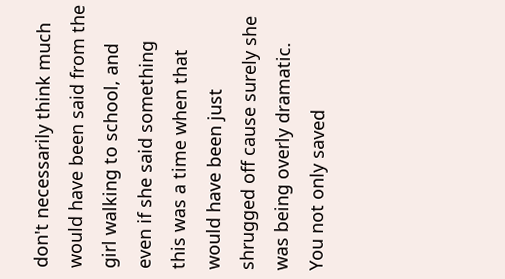don't necessarily think much would have been said from the girl walking to school, and even if she said something this was a time when that would have been just shrugged off cause surely she was being overly dramatic. You not only saved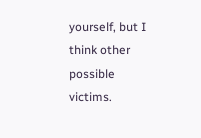yourself, but I think other possible victims.